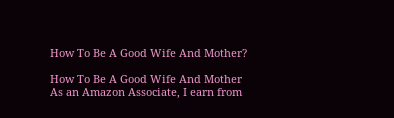How To Be A Good Wife And Mother?

How To Be A Good Wife And Mother
As an Amazon Associate, I earn from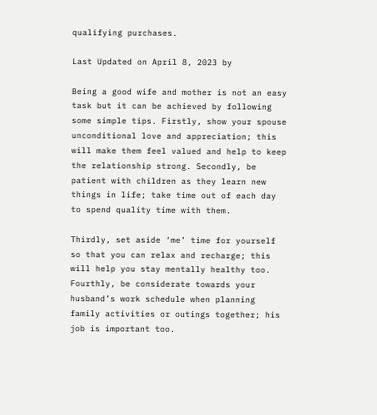qualifying purchases.

Last Updated on April 8, 2023 by

Being a good wife and mother is not an easy task but it can be achieved by following some simple tips. Firstly, show your spouse unconditional love and appreciation; this will make them feel valued and help to keep the relationship strong. Secondly, be patient with children as they learn new things in life; take time out of each day to spend quality time with them.

Thirdly, set aside ‘me’ time for yourself so that you can relax and recharge; this will help you stay mentally healthy too. Fourthly, be considerate towards your husband’s work schedule when planning family activities or outings together; his job is important too.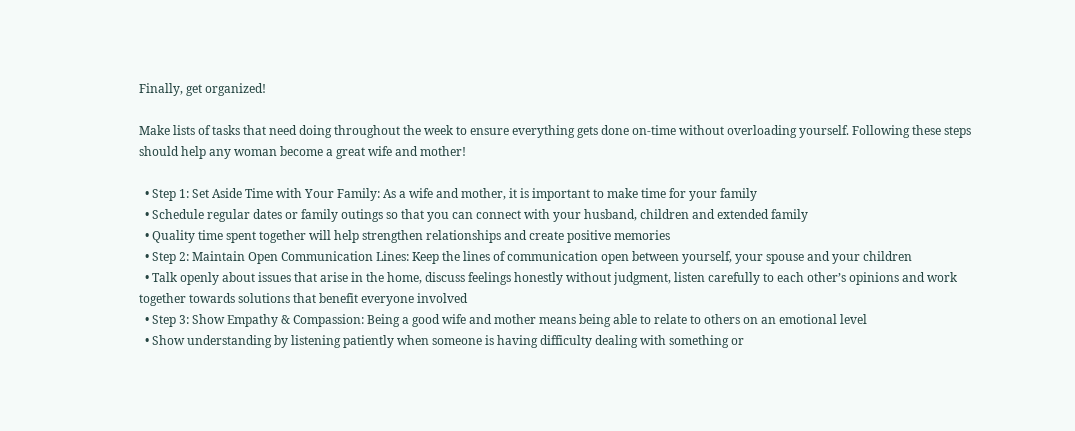Finally, get organized!

Make lists of tasks that need doing throughout the week to ensure everything gets done on-time without overloading yourself. Following these steps should help any woman become a great wife and mother!

  • Step 1: Set Aside Time with Your Family: As a wife and mother, it is important to make time for your family
  • Schedule regular dates or family outings so that you can connect with your husband, children and extended family
  • Quality time spent together will help strengthen relationships and create positive memories
  • Step 2: Maintain Open Communication Lines: Keep the lines of communication open between yourself, your spouse and your children
  • Talk openly about issues that arise in the home, discuss feelings honestly without judgment, listen carefully to each other’s opinions and work together towards solutions that benefit everyone involved
  • Step 3: Show Empathy & Compassion: Being a good wife and mother means being able to relate to others on an emotional level
  • Show understanding by listening patiently when someone is having difficulty dealing with something or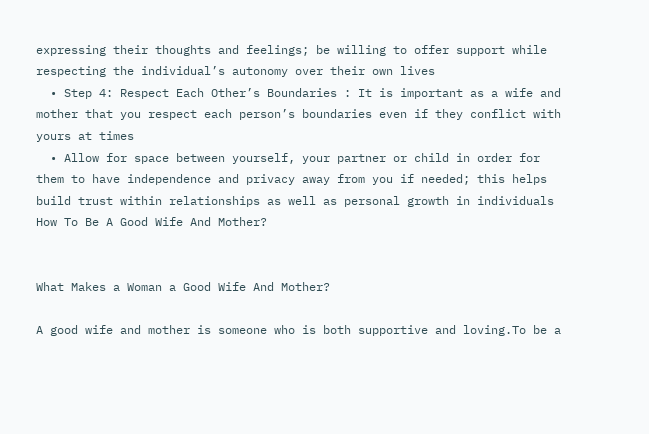expressing their thoughts and feelings; be willing to offer support while respecting the individual’s autonomy over their own lives
  • Step 4: Respect Each Other’s Boundaries : It is important as a wife and mother that you respect each person’s boundaries even if they conflict with yours at times
  • Allow for space between yourself, your partner or child in order for them to have independence and privacy away from you if needed; this helps build trust within relationships as well as personal growth in individuals
How To Be A Good Wife And Mother?


What Makes a Woman a Good Wife And Mother?

A good wife and mother is someone who is both supportive and loving.To be a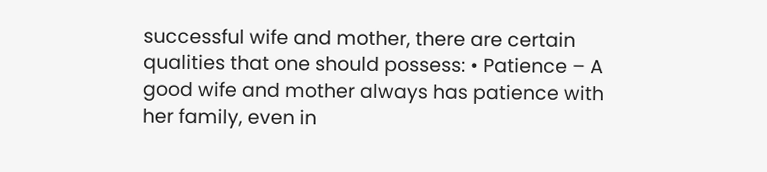successful wife and mother, there are certain qualities that one should possess: • Patience – A good wife and mother always has patience with her family, even in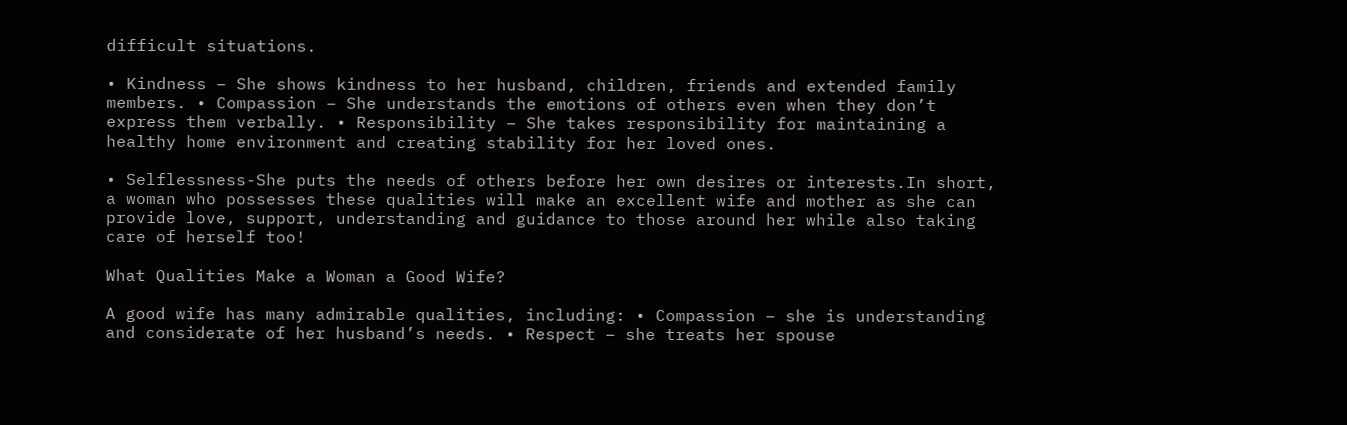difficult situations.

• Kindness – She shows kindness to her husband, children, friends and extended family members. • Compassion – She understands the emotions of others even when they don’t express them verbally. • Responsibility – She takes responsibility for maintaining a healthy home environment and creating stability for her loved ones.

• Selflessness-She puts the needs of others before her own desires or interests.In short, a woman who possesses these qualities will make an excellent wife and mother as she can provide love, support, understanding and guidance to those around her while also taking care of herself too!

What Qualities Make a Woman a Good Wife?

A good wife has many admirable qualities, including: • Compassion – she is understanding and considerate of her husband’s needs. • Respect – she treats her spouse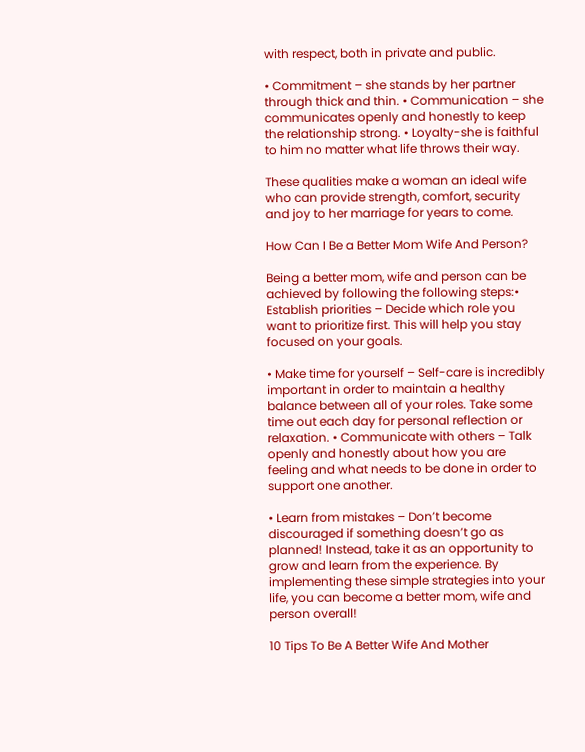with respect, both in private and public.

• Commitment – she stands by her partner through thick and thin. • Communication – she communicates openly and honestly to keep the relationship strong. • Loyalty-she is faithful to him no matter what life throws their way.

These qualities make a woman an ideal wife who can provide strength, comfort, security and joy to her marriage for years to come.

How Can I Be a Better Mom Wife And Person?

Being a better mom, wife and person can be achieved by following the following steps:• Establish priorities – Decide which role you want to prioritize first. This will help you stay focused on your goals.

• Make time for yourself – Self-care is incredibly important in order to maintain a healthy balance between all of your roles. Take some time out each day for personal reflection or relaxation. • Communicate with others – Talk openly and honestly about how you are feeling and what needs to be done in order to support one another.

• Learn from mistakes – Don’t become discouraged if something doesn’t go as planned! Instead, take it as an opportunity to grow and learn from the experience. By implementing these simple strategies into your life, you can become a better mom, wife and person overall!

10 Tips To Be A Better Wife And Mother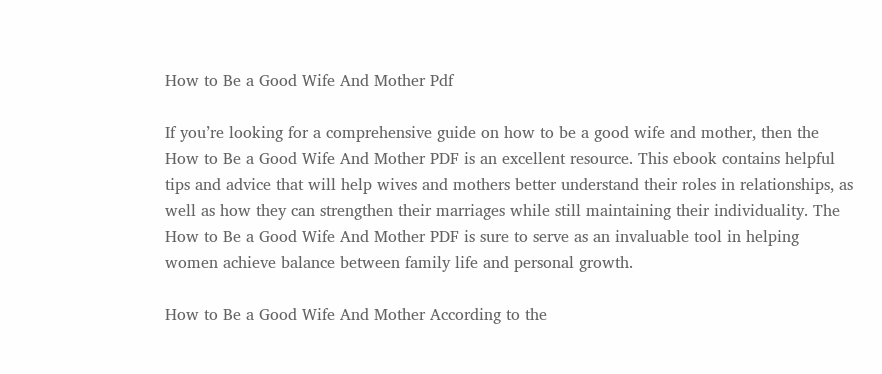How to Be a Good Wife And Mother Pdf

If you’re looking for a comprehensive guide on how to be a good wife and mother, then the How to Be a Good Wife And Mother PDF is an excellent resource. This ebook contains helpful tips and advice that will help wives and mothers better understand their roles in relationships, as well as how they can strengthen their marriages while still maintaining their individuality. The How to Be a Good Wife And Mother PDF is sure to serve as an invaluable tool in helping women achieve balance between family life and personal growth.

How to Be a Good Wife And Mother According to the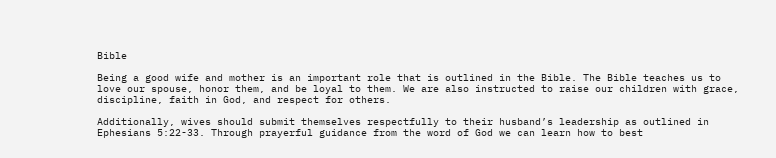Bible

Being a good wife and mother is an important role that is outlined in the Bible. The Bible teaches us to love our spouse, honor them, and be loyal to them. We are also instructed to raise our children with grace, discipline, faith in God, and respect for others.

Additionally, wives should submit themselves respectfully to their husband’s leadership as outlined in Ephesians 5:22-33. Through prayerful guidance from the word of God we can learn how to best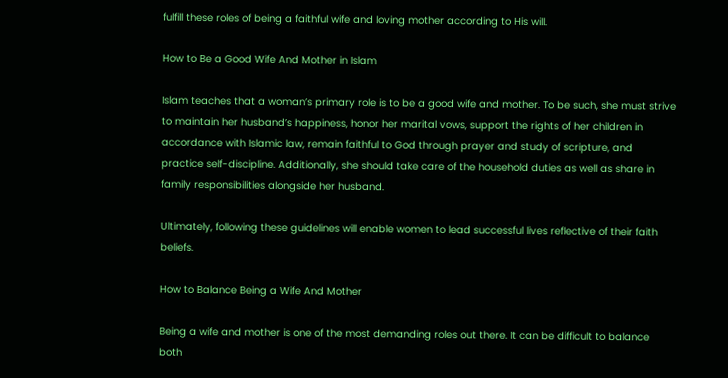fulfill these roles of being a faithful wife and loving mother according to His will.

How to Be a Good Wife And Mother in Islam

Islam teaches that a woman’s primary role is to be a good wife and mother. To be such, she must strive to maintain her husband’s happiness, honor her marital vows, support the rights of her children in accordance with Islamic law, remain faithful to God through prayer and study of scripture, and practice self-discipline. Additionally, she should take care of the household duties as well as share in family responsibilities alongside her husband.

Ultimately, following these guidelines will enable women to lead successful lives reflective of their faith beliefs.

How to Balance Being a Wife And Mother

Being a wife and mother is one of the most demanding roles out there. It can be difficult to balance both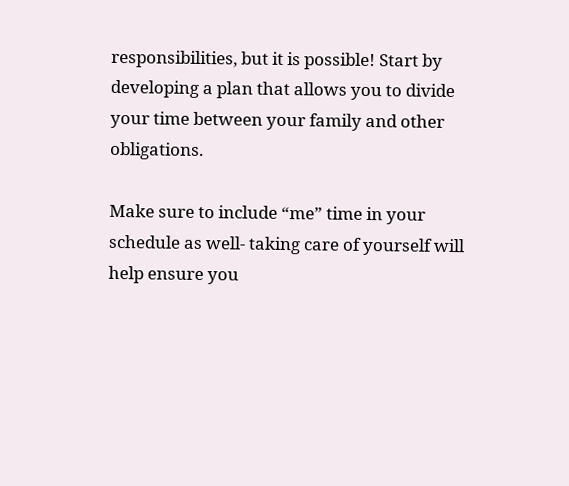responsibilities, but it is possible! Start by developing a plan that allows you to divide your time between your family and other obligations.

Make sure to include “me” time in your schedule as well- taking care of yourself will help ensure you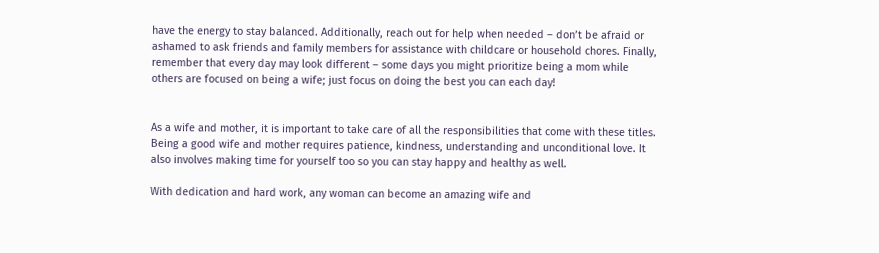have the energy to stay balanced. Additionally, reach out for help when needed – don’t be afraid or ashamed to ask friends and family members for assistance with childcare or household chores. Finally, remember that every day may look different – some days you might prioritize being a mom while others are focused on being a wife; just focus on doing the best you can each day!


As a wife and mother, it is important to take care of all the responsibilities that come with these titles. Being a good wife and mother requires patience, kindness, understanding and unconditional love. It also involves making time for yourself too so you can stay happy and healthy as well.

With dedication and hard work, any woman can become an amazing wife and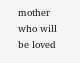mother who will be loved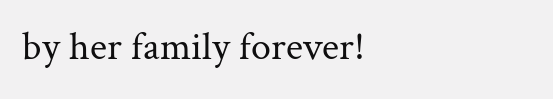by her family forever!